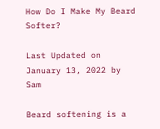How Do I Make My Beard Softer?

Last Updated on January 13, 2022 by Sam

Beard softening is a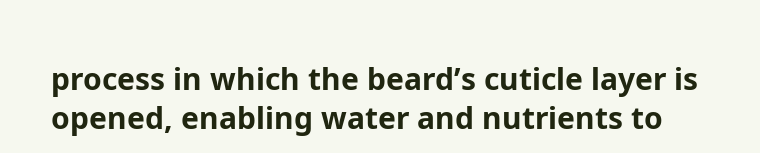process in which the beard’s cuticle layer is opened, enabling water and nutrients to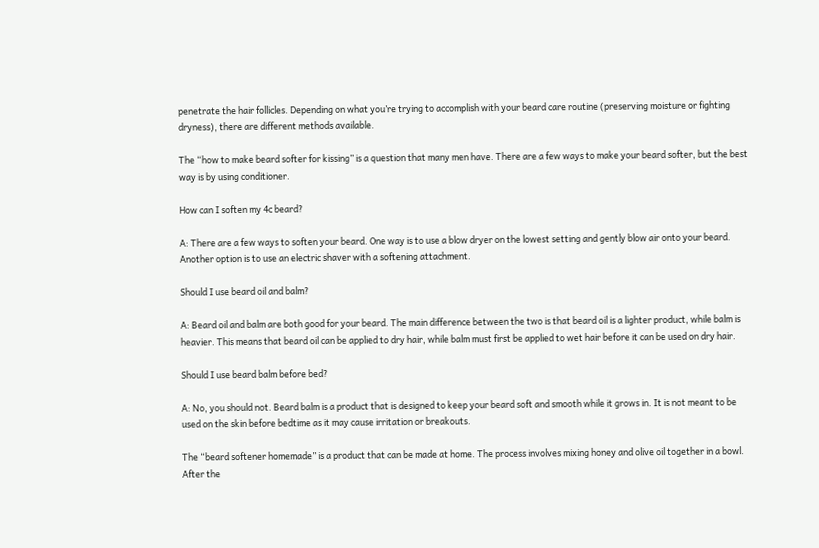penetrate the hair follicles. Depending on what you’re trying to accomplish with your beard care routine (preserving moisture or fighting dryness), there are different methods available.

The “how to make beard softer for kissing” is a question that many men have. There are a few ways to make your beard softer, but the best way is by using conditioner.

How can I soften my 4c beard?

A: There are a few ways to soften your beard. One way is to use a blow dryer on the lowest setting and gently blow air onto your beard. Another option is to use an electric shaver with a softening attachment.

Should I use beard oil and balm?

A: Beard oil and balm are both good for your beard. The main difference between the two is that beard oil is a lighter product, while balm is heavier. This means that beard oil can be applied to dry hair, while balm must first be applied to wet hair before it can be used on dry hair.

Should I use beard balm before bed?

A: No, you should not. Beard balm is a product that is designed to keep your beard soft and smooth while it grows in. It is not meant to be used on the skin before bedtime as it may cause irritation or breakouts.

The “beard softener homemade” is a product that can be made at home. The process involves mixing honey and olive oil together in a bowl. After the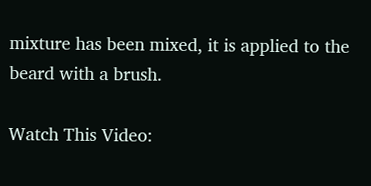mixture has been mixed, it is applied to the beard with a brush.

Watch This Video: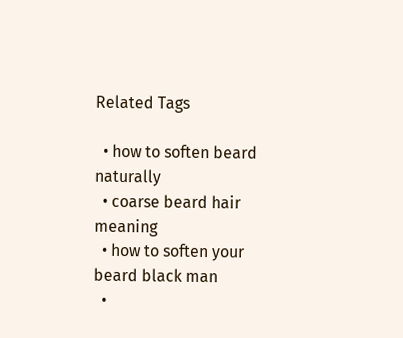Related Tags

  • how to soften beard naturally
  • coarse beard hair meaning
  • how to soften your beard black man
  •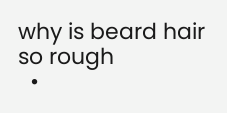why is beard hair so rough
  •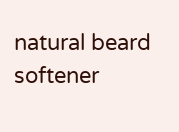natural beard softener